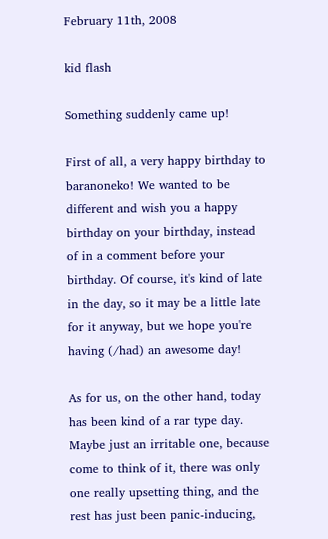February 11th, 2008

kid flash

Something suddenly came up!

First of all, a very happy birthday to baranoneko! We wanted to be different and wish you a happy birthday on your birthday, instead of in a comment before your birthday. Of course, it's kind of late in the day, so it may be a little late for it anyway, but we hope you're having (/had) an awesome day!

As for us, on the other hand, today has been kind of a rar type day. Maybe just an irritable one, because come to think of it, there was only one really upsetting thing, and the rest has just been panic-inducing,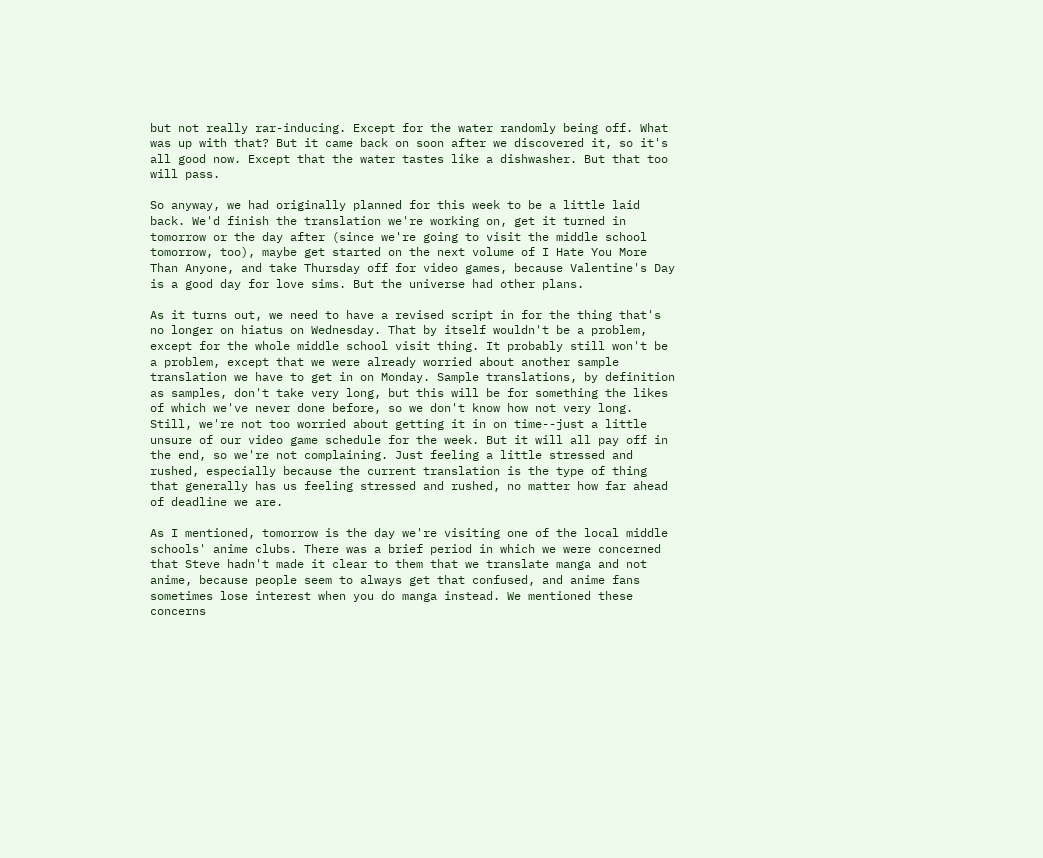but not really rar-inducing. Except for the water randomly being off. What was up with that? But it came back on soon after we discovered it, so it's all good now. Except that the water tastes like a dishwasher. But that too will pass.

So anyway, we had originally planned for this week to be a little laid back. We'd finish the translation we're working on, get it turned in tomorrow or the day after (since we're going to visit the middle school tomorrow, too), maybe get started on the next volume of I Hate You More Than Anyone, and take Thursday off for video games, because Valentine's Day is a good day for love sims. But the universe had other plans.

As it turns out, we need to have a revised script in for the thing that's no longer on hiatus on Wednesday. That by itself wouldn't be a problem, except for the whole middle school visit thing. It probably still won't be a problem, except that we were already worried about another sample translation we have to get in on Monday. Sample translations, by definition as samples, don't take very long, but this will be for something the likes of which we've never done before, so we don't know how not very long. Still, we're not too worried about getting it in on time--just a little unsure of our video game schedule for the week. But it will all pay off in the end, so we're not complaining. Just feeling a little stressed and rushed, especially because the current translation is the type of thing that generally has us feeling stressed and rushed, no matter how far ahead of deadline we are.

As I mentioned, tomorrow is the day we're visiting one of the local middle schools' anime clubs. There was a brief period in which we were concerned that Steve hadn't made it clear to them that we translate manga and not anime, because people seem to always get that confused, and anime fans sometimes lose interest when you do manga instead. We mentioned these concerns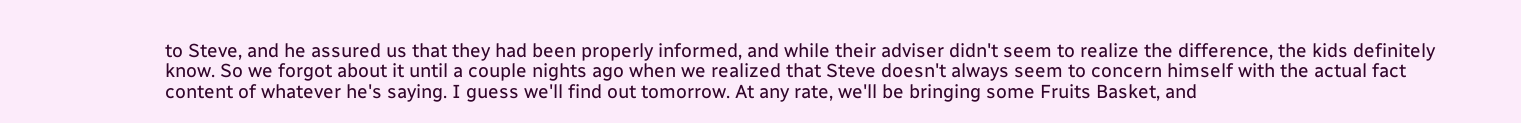to Steve, and he assured us that they had been properly informed, and while their adviser didn't seem to realize the difference, the kids definitely know. So we forgot about it until a couple nights ago when we realized that Steve doesn't always seem to concern himself with the actual fact content of whatever he's saying. I guess we'll find out tomorrow. At any rate, we'll be bringing some Fruits Basket, and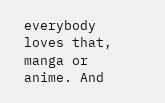everybody loves that, manga or anime. And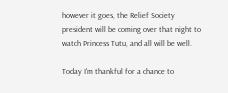however it goes, the Relief Society president will be coming over that night to watch Princess Tutu, and all will be well.

Today I'm thankful for a chance to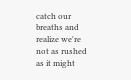catch our breaths and realize we're not as rushed as it might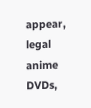appear, legal anime DVDs,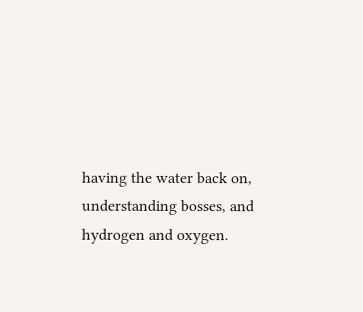having the water back on, understanding bosses, and hydrogen and oxygen.